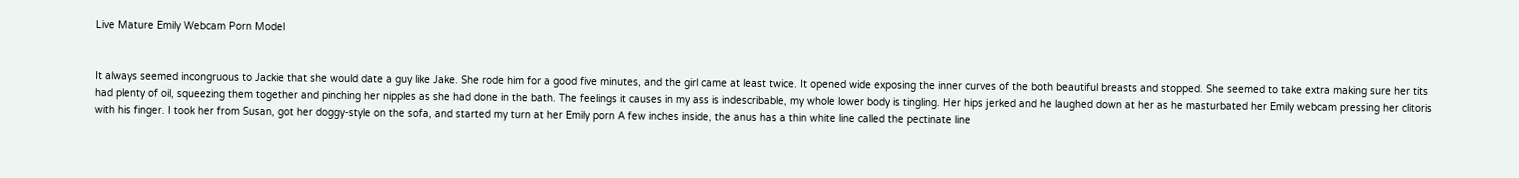Live Mature Emily Webcam Porn Model


It always seemed incongruous to Jackie that she would date a guy like Jake. She rode him for a good five minutes, and the girl came at least twice. It opened wide exposing the inner curves of the both beautiful breasts and stopped. She seemed to take extra making sure her tits had plenty of oil, squeezing them together and pinching her nipples as she had done in the bath. The feelings it causes in my ass is indescribable, my whole lower body is tingling. Her hips jerked and he laughed down at her as he masturbated her Emily webcam pressing her clitoris with his finger. I took her from Susan, got her doggy-style on the sofa, and started my turn at her Emily porn A few inches inside, the anus has a thin white line called the pectinate line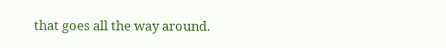that goes all the way around.